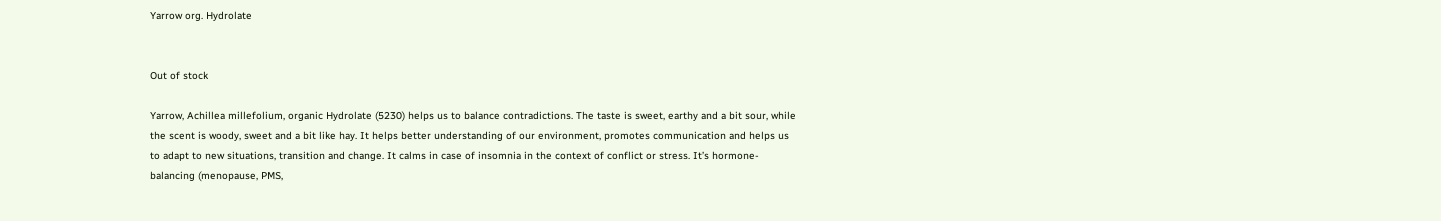Yarrow org. Hydrolate


Out of stock

Yarrow, Achillea millefolium, organic Hydrolate (5230) helps us to balance contradictions. The taste is sweet, earthy and a bit sour, while the scent is woody, sweet and a bit like hay. It helps better understanding of our environment, promotes communication and helps us to adapt to new situations, transition and change. It calms in case of insomnia in the context of conflict or stress. It’s hormone-balancing (menopause, PMS,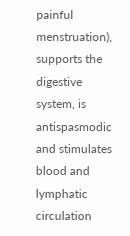painful menstruation), supports the digestive system, is antispasmodic and stimulates blood and lymphatic circulation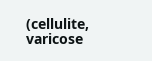(cellulite, varicose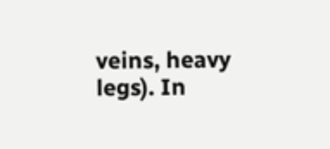veins, heavy legs). In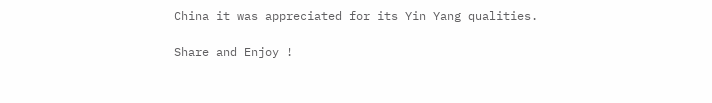China it was appreciated for its Yin Yang qualities.

Share and Enjoy !